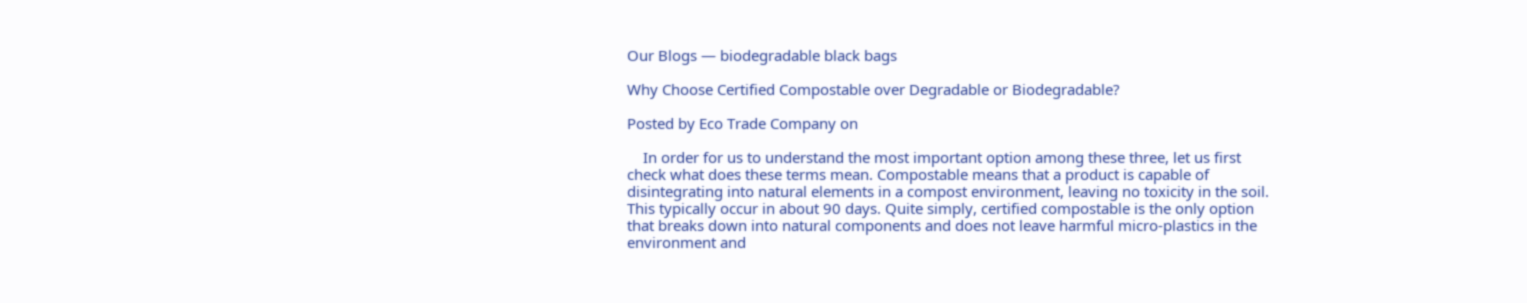Our Blogs — biodegradable black bags

Why Choose Certified Compostable over Degradable or Biodegradable?

Posted by Eco Trade Company on

    In order for us to understand the most important option among these three, let us first check what does these terms mean. Compostable means that a product is capable of disintegrating into natural elements in a compost environment, leaving no toxicity in the soil. This typically occur in about 90 days. Quite simply, certified compostable is the only option that breaks down into natural components and does not leave harmful micro-plastics in the environment and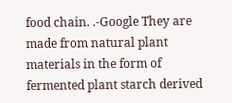food chain. .-Google They are made from natural plant materials in the form of fermented plant starch derived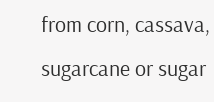from corn, cassava, sugarcane or sugar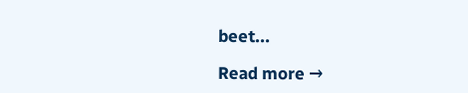beet...

Read more →